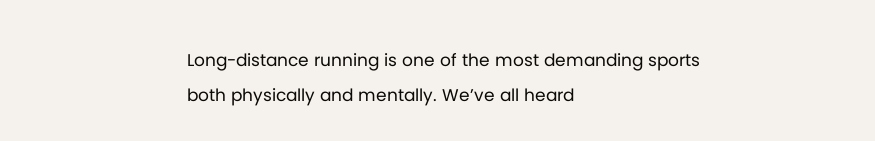Long-distance running is one of the most demanding sports both physically and mentally. We’ve all heard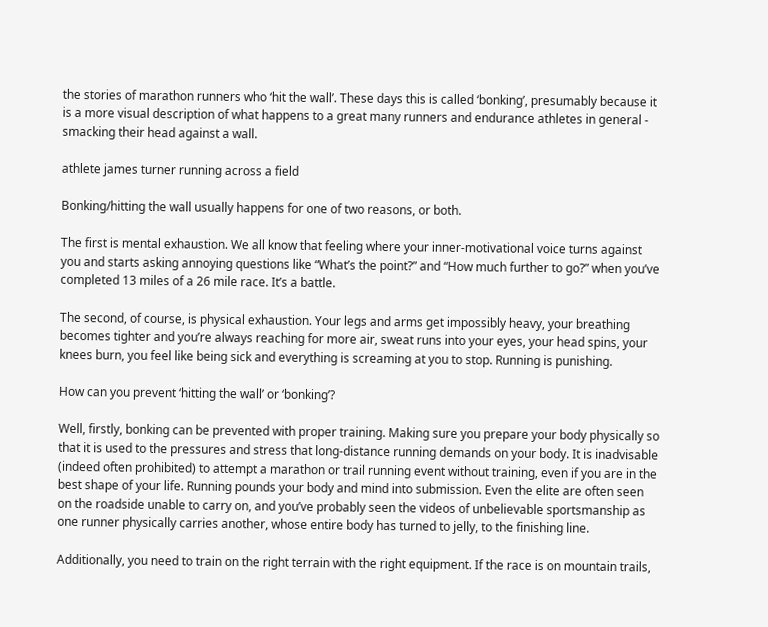the stories of marathon runners who ‘hit the wall’. These days this is called ‘bonking’, presumably because it is a more visual description of what happens to a great many runners and endurance athletes in general - smacking their head against a wall.

athlete james turner running across a field

Bonking/hitting the wall usually happens for one of two reasons, or both.

The first is mental exhaustion. We all know that feeling where your inner-motivational voice turns against you and starts asking annoying questions like “What’s the point?” and “How much further to go?” when you’ve completed 13 miles of a 26 mile race. It’s a battle.

The second, of course, is physical exhaustion. Your legs and arms get impossibly heavy, your breathing becomes tighter and you’re always reaching for more air, sweat runs into your eyes, your head spins, your knees burn, you feel like being sick and everything is screaming at you to stop. Running is punishing.

How can you prevent ‘hitting the wall’ or ‘bonking’?

Well, firstly, bonking can be prevented with proper training. Making sure you prepare your body physically so that it is used to the pressures and stress that long-distance running demands on your body. It is inadvisable (indeed often prohibited) to attempt a marathon or trail running event without training, even if you are in the best shape of your life. Running pounds your body and mind into submission. Even the elite are often seen on the roadside unable to carry on, and you’ve probably seen the videos of unbelievable sportsmanship as one runner physically carries another, whose entire body has turned to jelly, to the finishing line.

Additionally, you need to train on the right terrain with the right equipment. If the race is on mountain trails,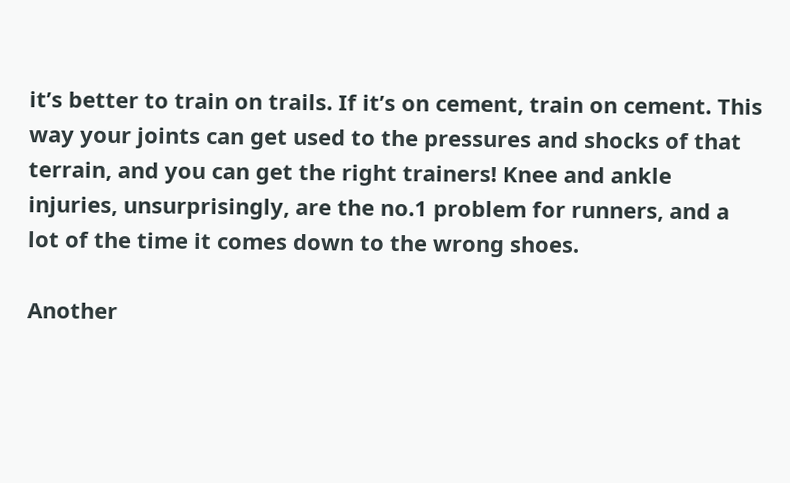it’s better to train on trails. If it’s on cement, train on cement. This way your joints can get used to the pressures and shocks of that terrain, and you can get the right trainers! Knee and ankle injuries, unsurprisingly, are the no.1 problem for runners, and a lot of the time it comes down to the wrong shoes.

Another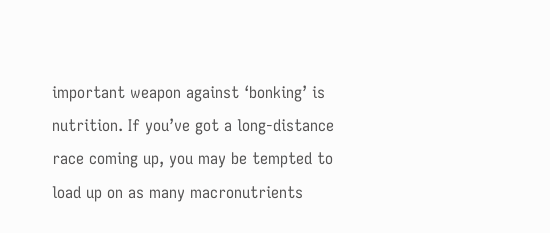important weapon against ‘bonking’ is nutrition. If you’ve got a long-distance race coming up, you may be tempted to load up on as many macronutrients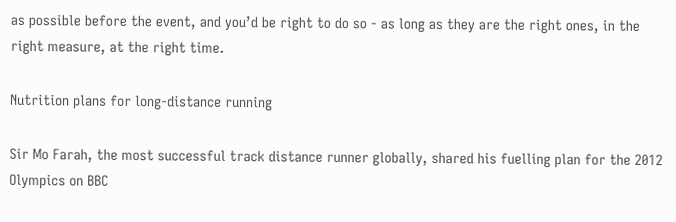as possible before the event, and you’d be right to do so - as long as they are the right ones, in the right measure, at the right time.

Nutrition plans for long-distance running

Sir Mo Farah, the most successful track distance runner globally, shared his fuelling plan for the 2012 Olympics on BBC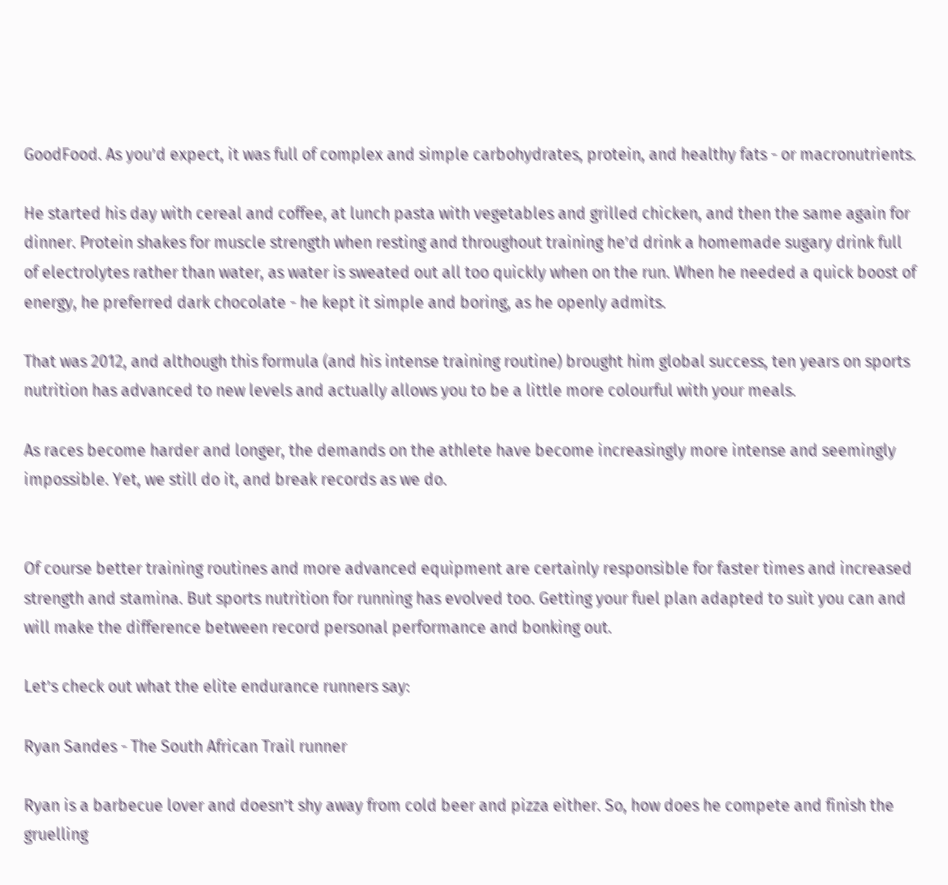GoodFood. As you’d expect, it was full of complex and simple carbohydrates, protein, and healthy fats - or macronutrients.

He started his day with cereal and coffee, at lunch pasta with vegetables and grilled chicken, and then the same again for dinner. Protein shakes for muscle strength when resting and throughout training he’d drink a homemade sugary drink full of electrolytes rather than water, as water is sweated out all too quickly when on the run. When he needed a quick boost of energy, he preferred dark chocolate - he kept it simple and boring, as he openly admits.

That was 2012, and although this formula (and his intense training routine) brought him global success, ten years on sports nutrition has advanced to new levels and actually allows you to be a little more colourful with your meals.

As races become harder and longer, the demands on the athlete have become increasingly more intense and seemingly impossible. Yet, we still do it, and break records as we do.


Of course better training routines and more advanced equipment are certainly responsible for faster times and increased strength and stamina. But sports nutrition for running has evolved too. Getting your fuel plan adapted to suit you can and will make the difference between record personal performance and bonking out.

Let’s check out what the elite endurance runners say:

Ryan Sandes - The South African Trail runner

Ryan is a barbecue lover and doesn’t shy away from cold beer and pizza either. So, how does he compete and finish the gruelling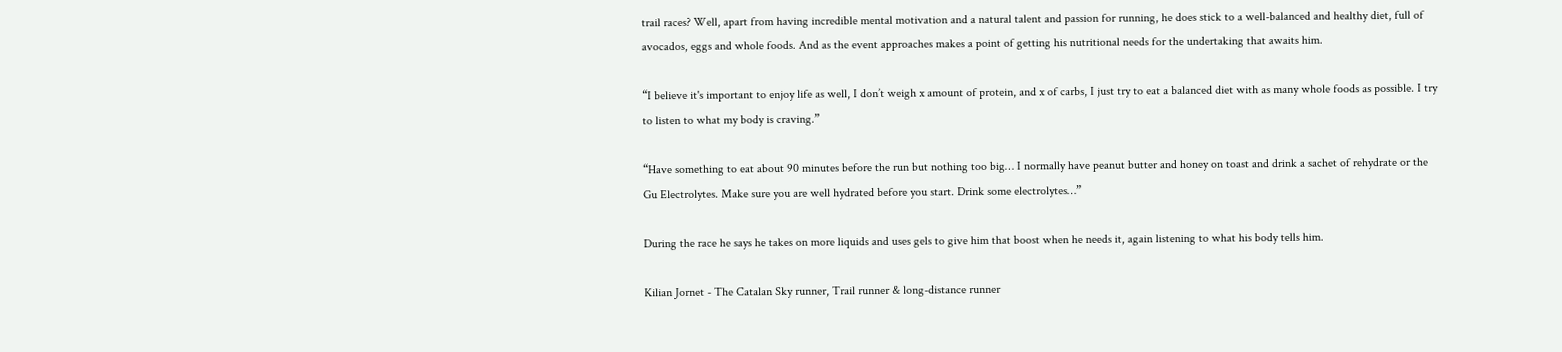trail races? Well, apart from having incredible mental motivation and a natural talent and passion for running, he does stick to a well-balanced and healthy diet, full of avocados, eggs and whole foods. And as the event approaches makes a point of getting his nutritional needs for the undertaking that awaits him.

“I believe it's important to enjoy life as well, I don’t weigh x amount of protein, and x of carbs, I just try to eat a balanced diet with as many whole foods as possible. I try to listen to what my body is craving.”

“Have something to eat about 90 minutes before the run but nothing too big… I normally have peanut butter and honey on toast and drink a sachet of rehydrate or the Gu Electrolytes. Make sure you are well hydrated before you start. Drink some electrolytes…”

During the race he says he takes on more liquids and uses gels to give him that boost when he needs it, again listening to what his body tells him.

Kilian Jornet - The Catalan Sky runner, Trail runner & long-distance runner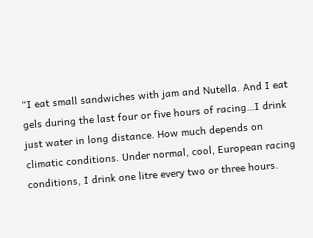“I eat small sandwiches with jam and Nutella. And I eat gels during the last four or five hours of racing…I drink just water in long distance. How much depends on climatic conditions. Under normal, cool, European racing conditions, I drink one litre every two or three hours.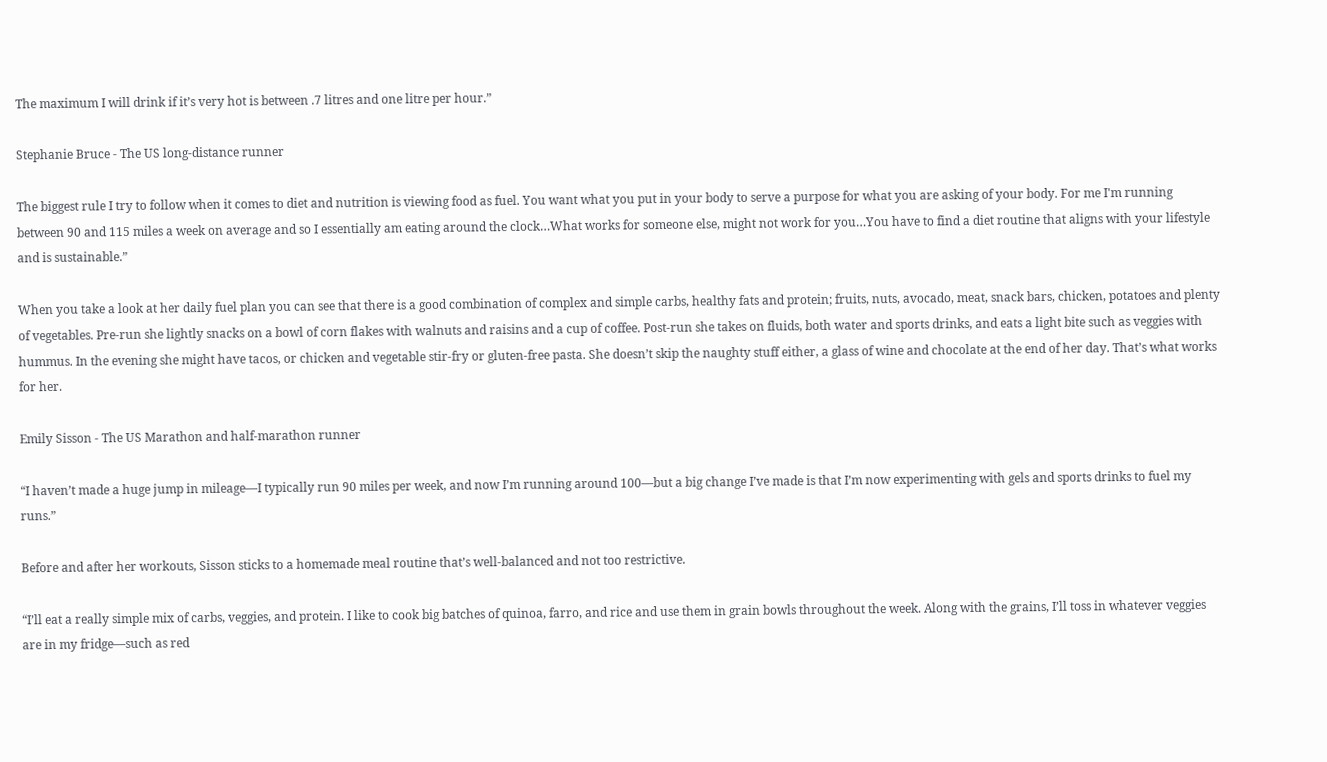The maximum I will drink if it’s very hot is between .7 litres and one litre per hour.”

Stephanie Bruce - The US long-distance runner

The biggest rule I try to follow when it comes to diet and nutrition is viewing food as fuel. You want what you put in your body to serve a purpose for what you are asking of your body. For me I'm running between 90 and 115 miles a week on average and so I essentially am eating around the clock…What works for someone else, might not work for you…You have to find a diet routine that aligns with your lifestyle and is sustainable.”

When you take a look at her daily fuel plan you can see that there is a good combination of complex and simple carbs, healthy fats and protein; fruits, nuts, avocado, meat, snack bars, chicken, potatoes and plenty of vegetables. Pre-run she lightly snacks on a bowl of corn flakes with walnuts and raisins and a cup of coffee. Post-run she takes on fluids, both water and sports drinks, and eats a light bite such as veggies with hummus. In the evening she might have tacos, or chicken and vegetable stir-fry or gluten-free pasta. She doesn’t skip the naughty stuff either, a glass of wine and chocolate at the end of her day. That’s what works for her.

Emily Sisson - The US Marathon and half-marathon runner

“I haven’t made a huge jump in mileage—I typically run 90 miles per week, and now I’m running around 100—but a big change I’ve made is that I’m now experimenting with gels and sports drinks to fuel my runs.”

Before and after her workouts, Sisson sticks to a homemade meal routine that’s well-balanced and not too restrictive.

“I’ll eat a really simple mix of carbs, veggies, and protein. I like to cook big batches of quinoa, farro, and rice and use them in grain bowls throughout the week. Along with the grains, I’ll toss in whatever veggies are in my fridge—such as red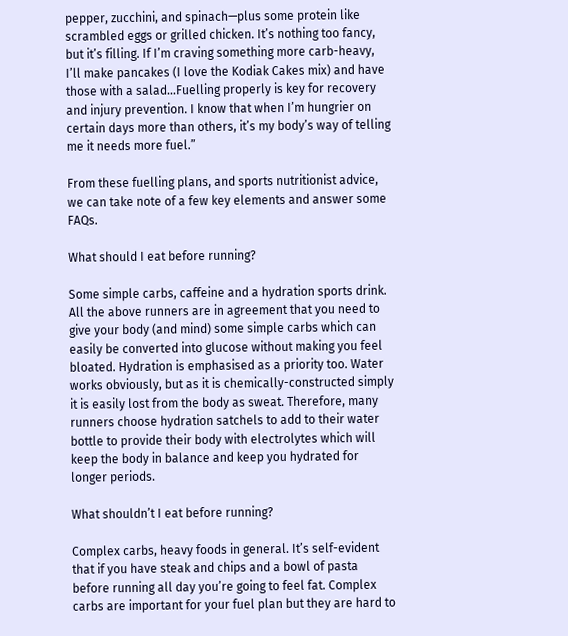pepper, zucchini, and spinach—plus some protein like scrambled eggs or grilled chicken. It’s nothing too fancy, but it’s filling. If I’m craving something more carb-heavy, I’ll make pancakes (I love the Kodiak Cakes mix) and have those with a salad…Fuelling properly is key for recovery and injury prevention. I know that when I’m hungrier on certain days more than others, it’s my body’s way of telling me it needs more fuel.”

From these fuelling plans, and sports nutritionist advice, we can take note of a few key elements and answer some FAQs.

What should I eat before running?

Some simple carbs, caffeine and a hydration sports drink. All the above runners are in agreement that you need to give your body (and mind) some simple carbs which can easily be converted into glucose without making you feel bloated. Hydration is emphasised as a priority too. Water works obviously, but as it is chemically-constructed simply it is easily lost from the body as sweat. Therefore, many runners choose hydration satchels to add to their water bottle to provide their body with electrolytes which will keep the body in balance and keep you hydrated for longer periods.

What shouldn’t I eat before running?

Complex carbs, heavy foods in general. It’s self-evident that if you have steak and chips and a bowl of pasta before running all day you’re going to feel fat. Complex carbs are important for your fuel plan but they are hard to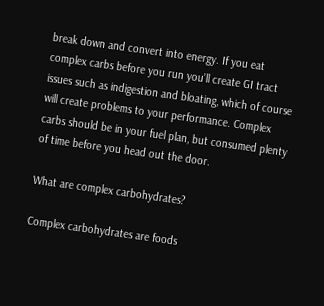break down and convert into energy. If you eat complex carbs before you run you’ll create GI tract issues such as indigestion and bloating, which of course will create problems to your performance. Complex carbs should be in your fuel plan, but consumed plenty of time before you head out the door.

What are complex carbohydrates?

Complex carbohydrates are foods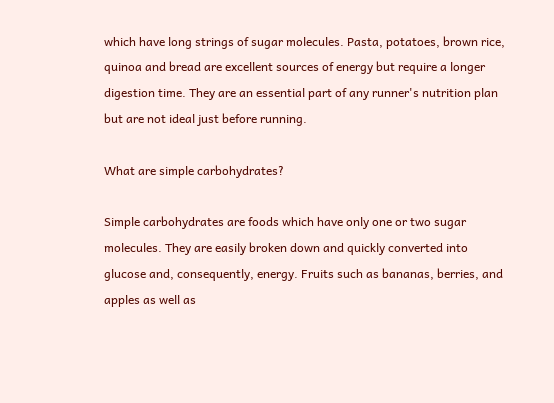which have long strings of sugar molecules. Pasta, potatoes, brown rice, quinoa and bread are excellent sources of energy but require a longer digestion time. They are an essential part of any runner's nutrition plan but are not ideal just before running.

What are simple carbohydrates?

Simple carbohydrates are foods which have only one or two sugar molecules. They are easily broken down and quickly converted into glucose and, consequently, energy. Fruits such as bananas, berries, and apples as well as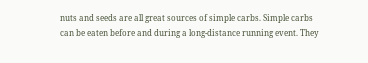nuts and seeds are all great sources of simple carbs. Simple carbs can be eaten before and during a long-distance running event. They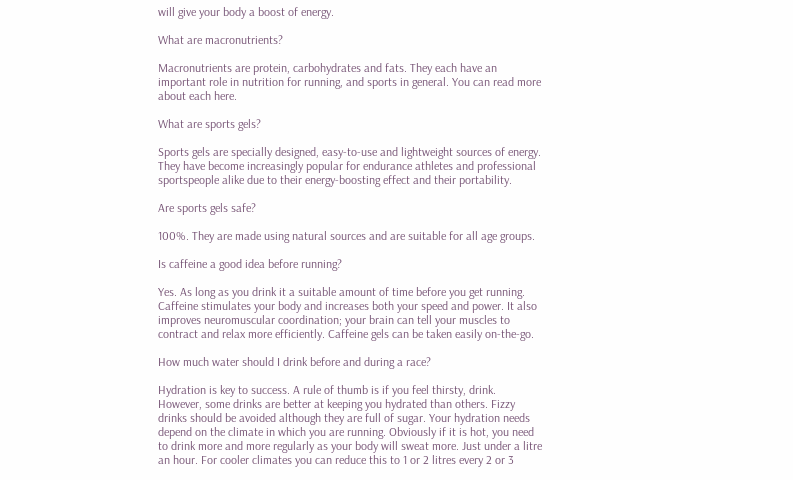will give your body a boost of energy.

What are macronutrients?

Macronutrients are protein, carbohydrates and fats. They each have an important role in nutrition for running, and sports in general. You can read more about each here.

What are sports gels?

Sports gels are specially designed, easy-to-use and lightweight sources of energy. They have become increasingly popular for endurance athletes and professional sportspeople alike due to their energy-boosting effect and their portability.

Are sports gels safe?

100%. They are made using natural sources and are suitable for all age groups.

Is caffeine a good idea before running?

Yes. As long as you drink it a suitable amount of time before you get running. Caffeine stimulates your body and increases both your speed and power. It also improves neuromuscular coordination; your brain can tell your muscles to contract and relax more efficiently. Caffeine gels can be taken easily on-the-go.

How much water should I drink before and during a race?

Hydration is key to success. A rule of thumb is if you feel thirsty, drink. However, some drinks are better at keeping you hydrated than others. Fizzy drinks should be avoided although they are full of sugar. Your hydration needs depend on the climate in which you are running. Obviously if it is hot, you need to drink more and more regularly as your body will sweat more. Just under a litre an hour. For cooler climates you can reduce this to 1 or 2 litres every 2 or 3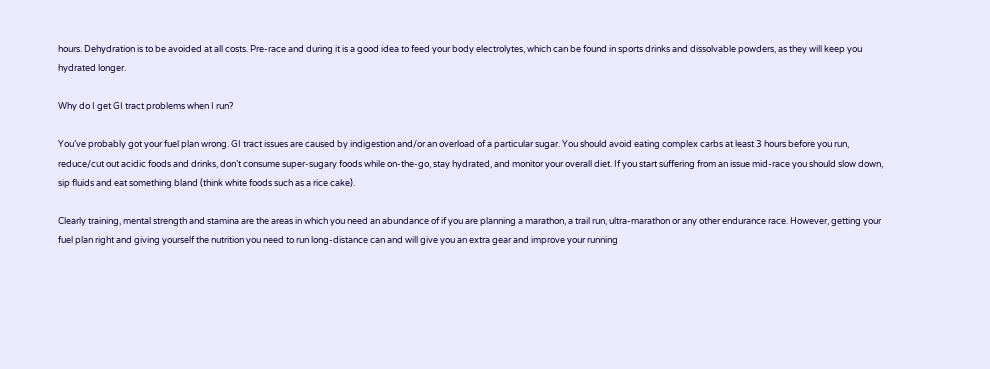hours. Dehydration is to be avoided at all costs. Pre-race and during it is a good idea to feed your body electrolytes, which can be found in sports drinks and dissolvable powders, as they will keep you hydrated longer.

Why do I get GI tract problems when I run?

You’ve probably got your fuel plan wrong. GI tract issues are caused by indigestion and/or an overload of a particular sugar. You should avoid eating complex carbs at least 3 hours before you run, reduce/cut out acidic foods and drinks, don’t consume super-sugary foods while on-the-go, stay hydrated, and monitor your overall diet. If you start suffering from an issue mid-race you should slow down, sip fluids and eat something bland (think white foods such as a rice cake).

Clearly training, mental strength and stamina are the areas in which you need an abundance of if you are planning a marathon, a trail run, ultra-marathon or any other endurance race. However, getting your fuel plan right and giving yourself the nutrition you need to run long-distance can and will give you an extra gear and improve your running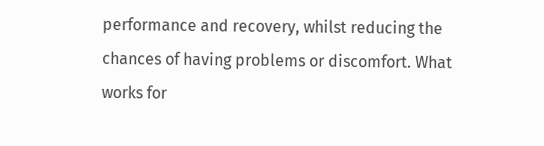performance and recovery, whilst reducing the chances of having problems or discomfort. What works for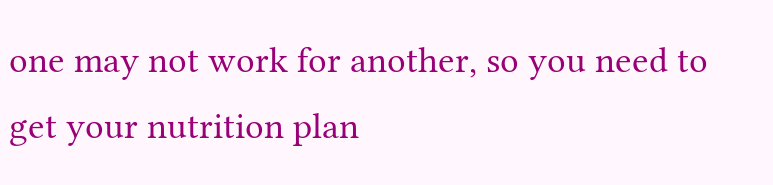one may not work for another, so you need to get your nutrition plan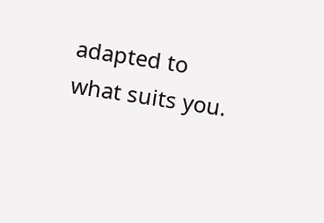adapted to what suits you.